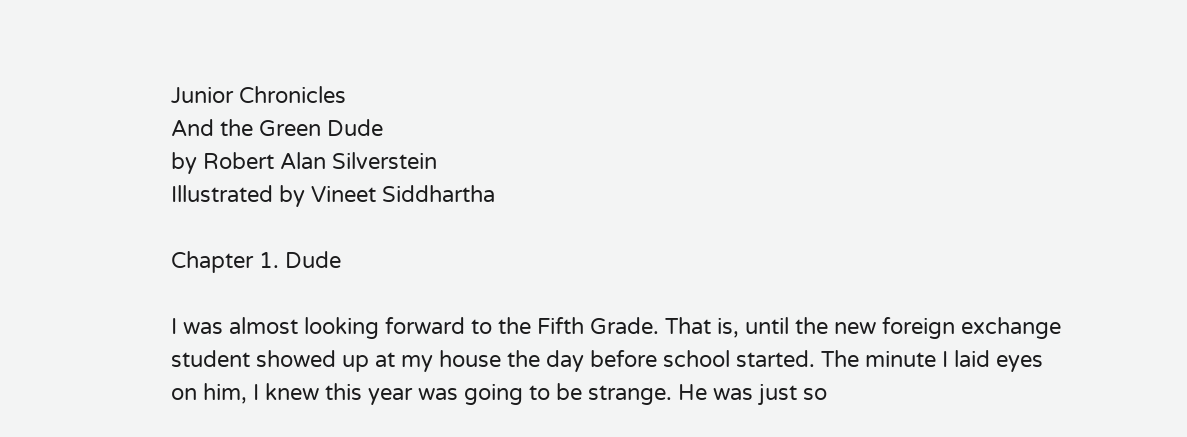Junior Chronicles
And the Green Dude
by Robert Alan Silverstein
Illustrated by Vineet Siddhartha

Chapter 1. Dude

I was almost looking forward to the Fifth Grade. That is, until the new foreign exchange student showed up at my house the day before school started. The minute I laid eyes on him, I knew this year was going to be strange. He was just so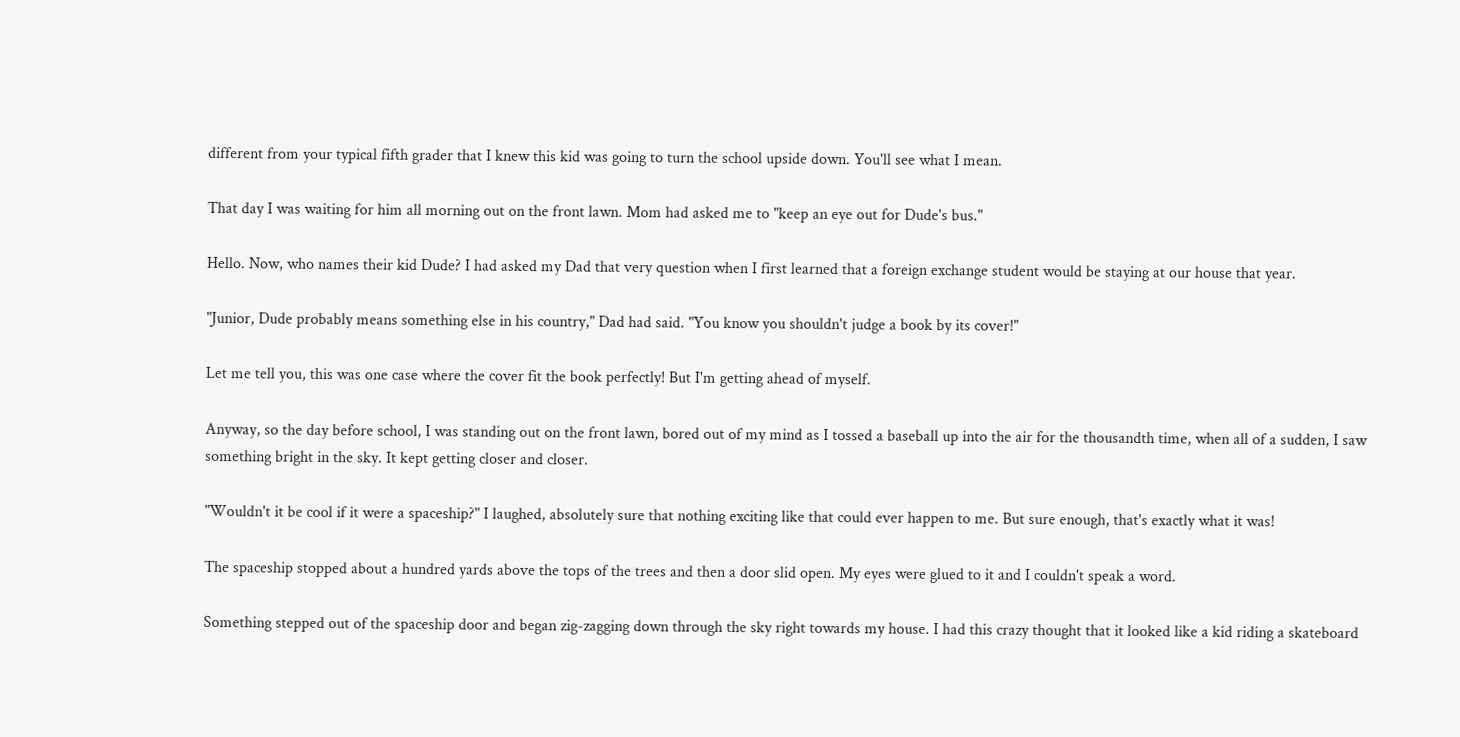different from your typical fifth grader that I knew this kid was going to turn the school upside down. You'll see what I mean.

That day I was waiting for him all morning out on the front lawn. Mom had asked me to "keep an eye out for Dude's bus."

Hello. Now, who names their kid Dude? I had asked my Dad that very question when I first learned that a foreign exchange student would be staying at our house that year.

"Junior, Dude probably means something else in his country," Dad had said. "You know you shouldn't judge a book by its cover!"

Let me tell you, this was one case where the cover fit the book perfectly! But I'm getting ahead of myself.

Anyway, so the day before school, I was standing out on the front lawn, bored out of my mind as I tossed a baseball up into the air for the thousandth time, when all of a sudden, I saw something bright in the sky. It kept getting closer and closer.

"Wouldn't it be cool if it were a spaceship?" I laughed, absolutely sure that nothing exciting like that could ever happen to me. But sure enough, that's exactly what it was!

The spaceship stopped about a hundred yards above the tops of the trees and then a door slid open. My eyes were glued to it and I couldn't speak a word.

Something stepped out of the spaceship door and began zig-zagging down through the sky right towards my house. I had this crazy thought that it looked like a kid riding a skateboard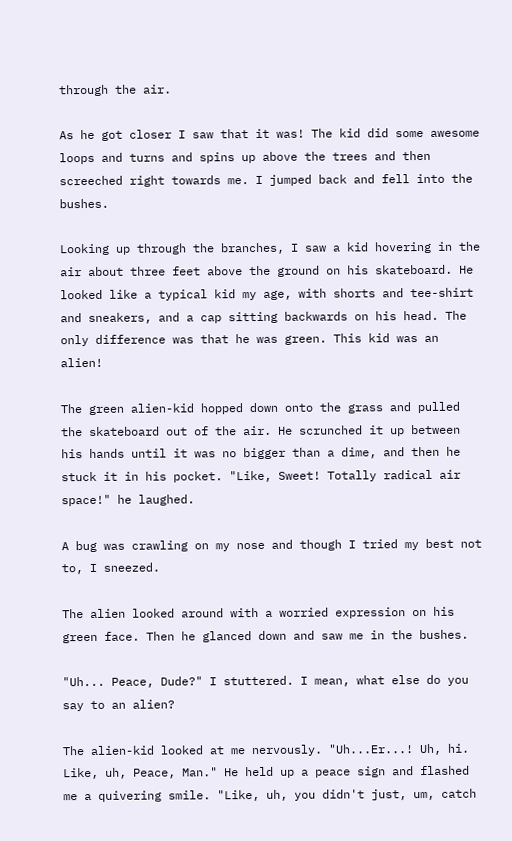through the air.

As he got closer I saw that it was! The kid did some awesome loops and turns and spins up above the trees and then screeched right towards me. I jumped back and fell into the bushes.

Looking up through the branches, I saw a kid hovering in the air about three feet above the ground on his skateboard. He looked like a typical kid my age, with shorts and tee-shirt and sneakers, and a cap sitting backwards on his head. The only difference was that he was green. This kid was an alien!

The green alien-kid hopped down onto the grass and pulled the skateboard out of the air. He scrunched it up between his hands until it was no bigger than a dime, and then he stuck it in his pocket. "Like, Sweet! Totally radical air space!" he laughed.

A bug was crawling on my nose and though I tried my best not to, I sneezed.

The alien looked around with a worried expression on his green face. Then he glanced down and saw me in the bushes.

"Uh... Peace, Dude?" I stuttered. I mean, what else do you say to an alien?

The alien-kid looked at me nervously. "Uh...Er...! Uh, hi. Like, uh, Peace, Man." He held up a peace sign and flashed me a quivering smile. "Like, uh, you didn't just, um, catch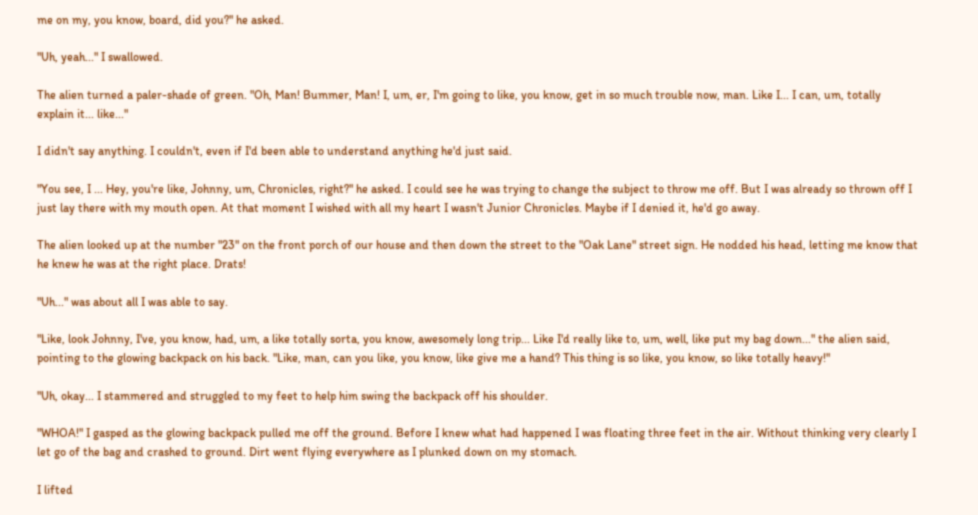me on my, you know, board, did you?" he asked.

"Uh, yeah..." I swallowed.

The alien turned a paler-shade of green. "Oh, Man! Bummer, Man! I, um, er, I'm going to like, you know, get in so much trouble now, man. Like I... I can, um, totally explain it... like..."

I didn't say anything. I couldn't, even if I'd been able to understand anything he'd just said.

"You see, I ... Hey, you're like, Johnny, um, Chronicles, right?" he asked. I could see he was trying to change the subject to throw me off. But I was already so thrown off I just lay there with my mouth open. At that moment I wished with all my heart I wasn't Junior Chronicles. Maybe if I denied it, he'd go away.

The alien looked up at the number "23" on the front porch of our house and then down the street to the "Oak Lane" street sign. He nodded his head, letting me know that he knew he was at the right place. Drats!

"Uh..." was about all I was able to say.

"Like, look Johnny, I've, you know, had, um, a like totally sorta, you know, awesomely long trip... Like I'd really like to, um, well, like put my bag down..." the alien said, pointing to the glowing backpack on his back. "Like, man, can you like, you know, like give me a hand? This thing is so like, you know, so like totally heavy!"

"Uh, okay... I stammered and struggled to my feet to help him swing the backpack off his shoulder.

"WHOA!" I gasped as the glowing backpack pulled me off the ground. Before I knew what had happened I was floating three feet in the air. Without thinking very clearly I let go of the bag and crashed to ground. Dirt went flying everywhere as I plunked down on my stomach.

I lifted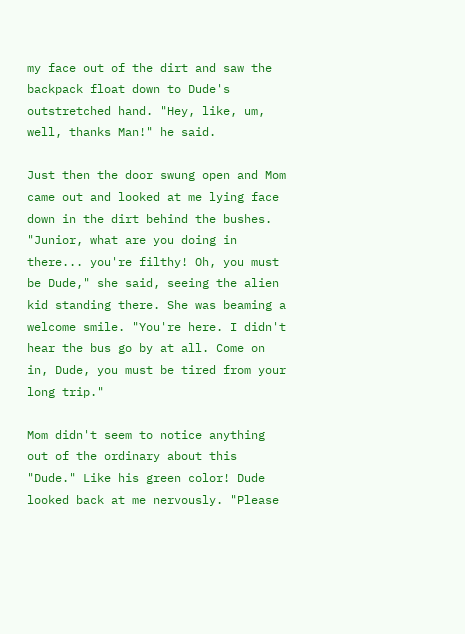my face out of the dirt and saw the backpack float down to Dude's outstretched hand. "Hey, like, um, well, thanks Man!" he said.

Just then the door swung open and Mom came out and looked at me lying face down in the dirt behind the bushes. "Junior, what are you doing in there... you're filthy! Oh, you must be Dude," she said, seeing the alien kid standing there. She was beaming a welcome smile. "You're here. I didn't hear the bus go by at all. Come on in, Dude, you must be tired from your long trip."

Mom didn't seem to notice anything out of the ordinary about this "Dude." Like his green color! Dude looked back at me nervously. "Please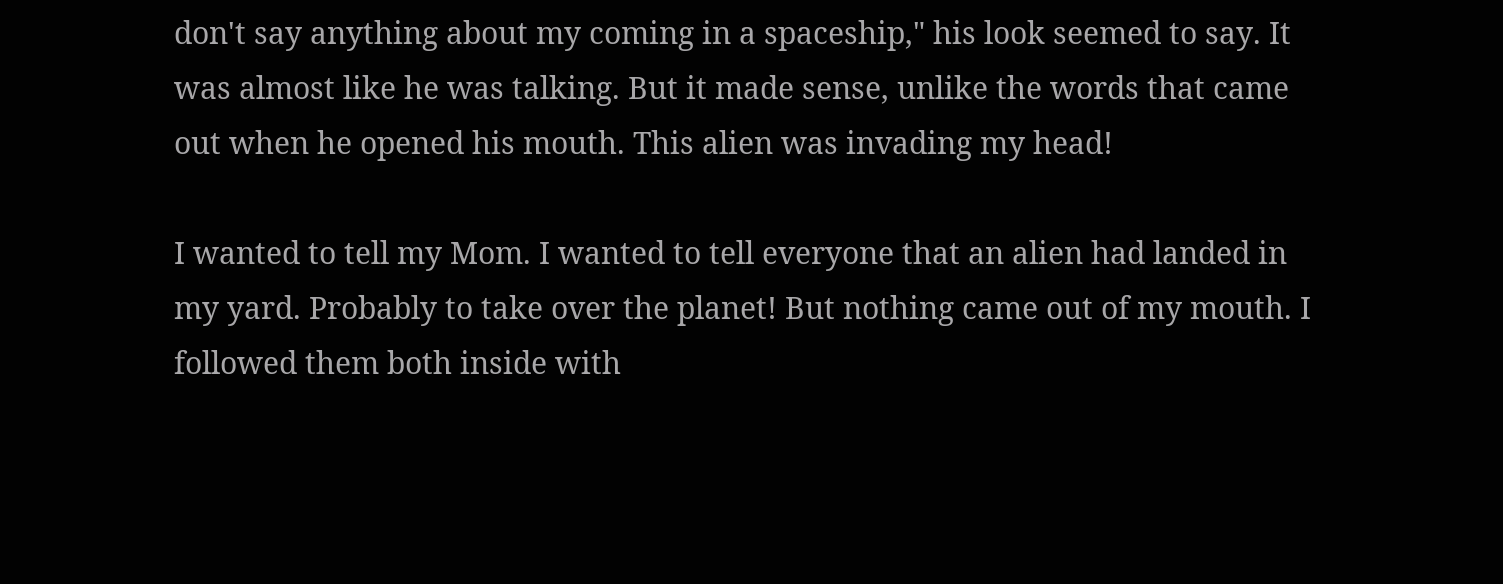don't say anything about my coming in a spaceship," his look seemed to say. It was almost like he was talking. But it made sense, unlike the words that came out when he opened his mouth. This alien was invading my head!

I wanted to tell my Mom. I wanted to tell everyone that an alien had landed in my yard. Probably to take over the planet! But nothing came out of my mouth. I followed them both inside with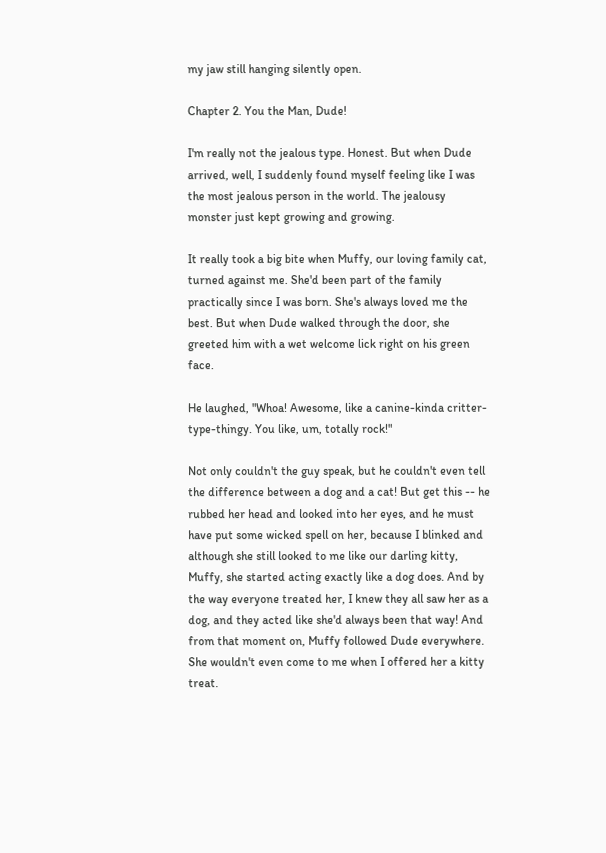my jaw still hanging silently open.

Chapter 2. You the Man, Dude!

I'm really not the jealous type. Honest. But when Dude arrived, well, I suddenly found myself feeling like I was the most jealous person in the world. The jealousy monster just kept growing and growing.

It really took a big bite when Muffy, our loving family cat, turned against me. She'd been part of the family practically since I was born. She's always loved me the best. But when Dude walked through the door, she greeted him with a wet welcome lick right on his green face.

He laughed, "Whoa! Awesome, like a canine-kinda critter-type-thingy. You like, um, totally rock!"

Not only couldn't the guy speak, but he couldn't even tell the difference between a dog and a cat! But get this -- he rubbed her head and looked into her eyes, and he must have put some wicked spell on her, because I blinked and although she still looked to me like our darling kitty, Muffy, she started acting exactly like a dog does. And by the way everyone treated her, I knew they all saw her as a dog, and they acted like she'd always been that way! And from that moment on, Muffy followed Dude everywhere. She wouldn't even come to me when I offered her a kitty treat.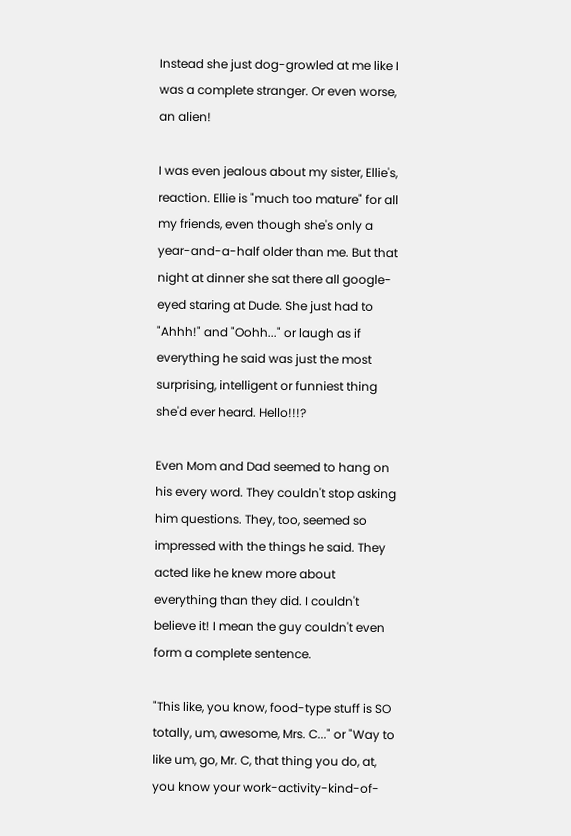Instead she just dog-growled at me like I was a complete stranger. Or even worse, an alien!

I was even jealous about my sister, Ellie's, reaction. Ellie is "much too mature" for all my friends, even though she's only a year-and-a-half older than me. But that night at dinner she sat there all google-eyed staring at Dude. She just had to "Ahhh!" and "Oohh..." or laugh as if everything he said was just the most surprising, intelligent or funniest thing she'd ever heard. Hello!!!?

Even Mom and Dad seemed to hang on his every word. They couldn't stop asking him questions. They, too, seemed so impressed with the things he said. They acted like he knew more about everything than they did. I couldn't believe it! I mean the guy couldn't even form a complete sentence.

"This like, you know, food-type stuff is SO totally, um, awesome, Mrs. C..." or "Way to like um, go, Mr. C, that thing you do, at, you know your work-activity-kind-of-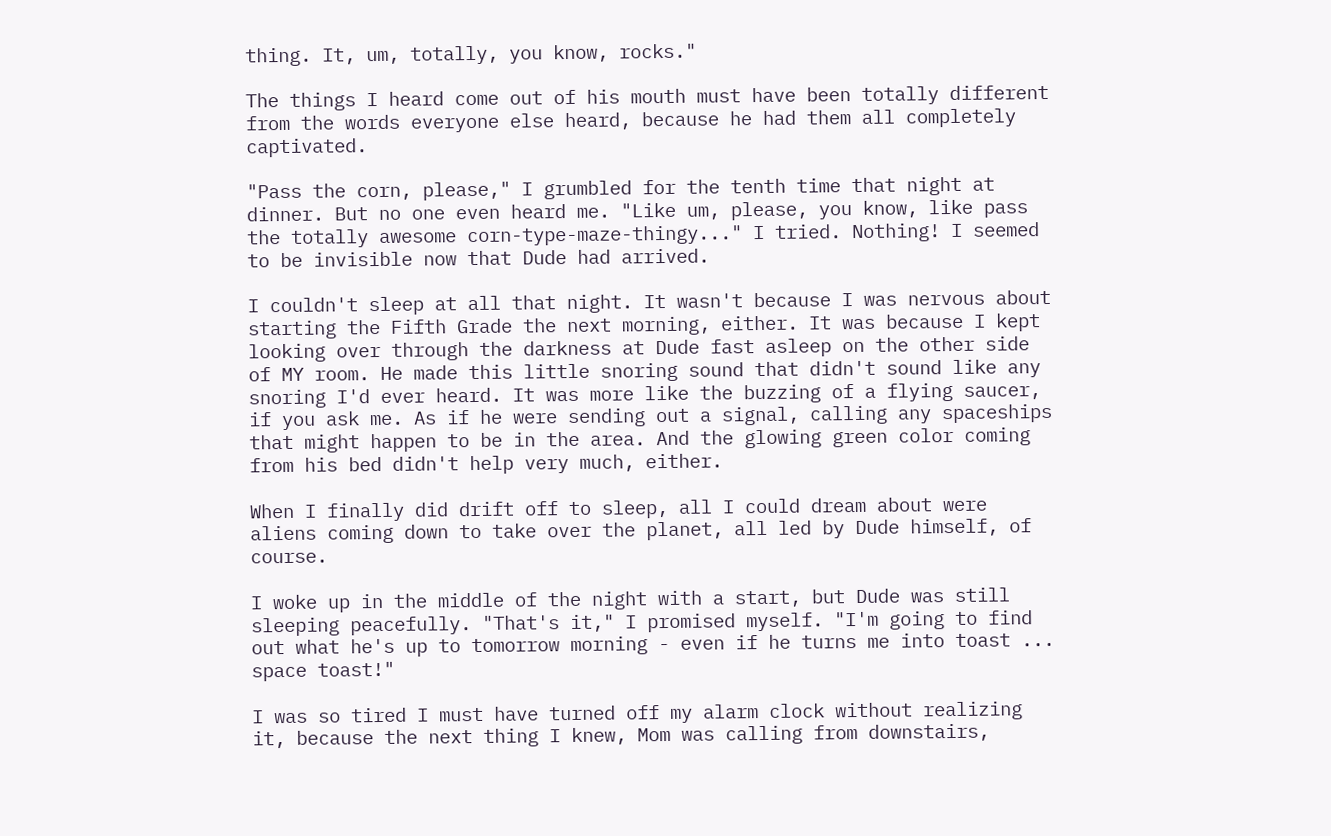thing. It, um, totally, you know, rocks."

The things I heard come out of his mouth must have been totally different from the words everyone else heard, because he had them all completely captivated.

"Pass the corn, please," I grumbled for the tenth time that night at dinner. But no one even heard me. "Like um, please, you know, like pass the totally awesome corn-type-maze-thingy..." I tried. Nothing! I seemed to be invisible now that Dude had arrived.

I couldn't sleep at all that night. It wasn't because I was nervous about starting the Fifth Grade the next morning, either. It was because I kept looking over through the darkness at Dude fast asleep on the other side of MY room. He made this little snoring sound that didn't sound like any snoring I'd ever heard. It was more like the buzzing of a flying saucer, if you ask me. As if he were sending out a signal, calling any spaceships that might happen to be in the area. And the glowing green color coming from his bed didn't help very much, either.

When I finally did drift off to sleep, all I could dream about were aliens coming down to take over the planet, all led by Dude himself, of course.

I woke up in the middle of the night with a start, but Dude was still sleeping peacefully. "That's it," I promised myself. "I'm going to find out what he's up to tomorrow morning - even if he turns me into toast ... space toast!"

I was so tired I must have turned off my alarm clock without realizing it, because the next thing I knew, Mom was calling from downstairs,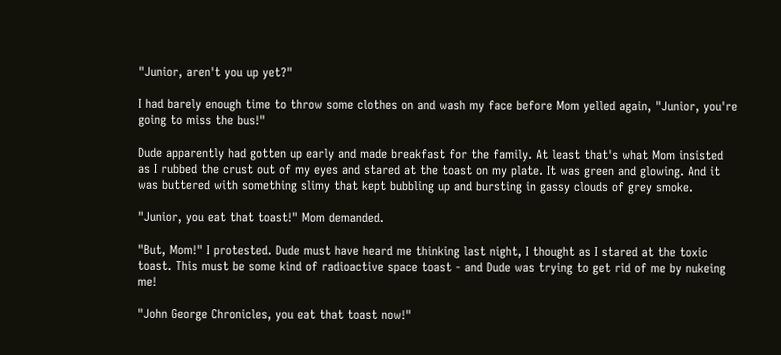"Junior, aren't you up yet?"

I had barely enough time to throw some clothes on and wash my face before Mom yelled again, "Junior, you're going to miss the bus!"

Dude apparently had gotten up early and made breakfast for the family. At least that's what Mom insisted as I rubbed the crust out of my eyes and stared at the toast on my plate. It was green and glowing. And it was buttered with something slimy that kept bubbling up and bursting in gassy clouds of grey smoke.

"Junior, you eat that toast!" Mom demanded.

"But, Mom!" I protested. Dude must have heard me thinking last night, I thought as I stared at the toxic toast. This must be some kind of radioactive space toast - and Dude was trying to get rid of me by nukeing me!

"John George Chronicles, you eat that toast now!"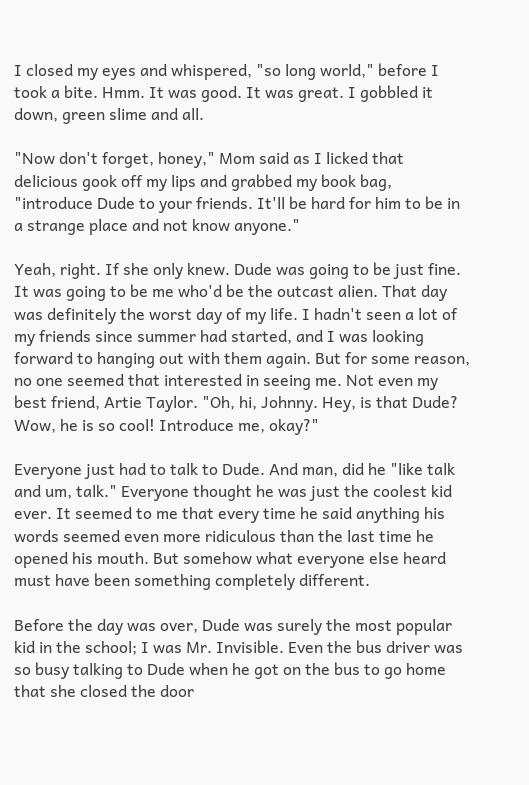I closed my eyes and whispered, "so long world," before I took a bite. Hmm. It was good. It was great. I gobbled it down, green slime and all.

"Now don't forget, honey," Mom said as I licked that delicious gook off my lips and grabbed my book bag, "introduce Dude to your friends. It'll be hard for him to be in a strange place and not know anyone."

Yeah, right. If she only knew. Dude was going to be just fine. It was going to be me who'd be the outcast alien. That day was definitely the worst day of my life. I hadn't seen a lot of my friends since summer had started, and I was looking forward to hanging out with them again. But for some reason, no one seemed that interested in seeing me. Not even my best friend, Artie Taylor. "Oh, hi, Johnny. Hey, is that Dude? Wow, he is so cool! Introduce me, okay?"

Everyone just had to talk to Dude. And man, did he "like talk and um, talk." Everyone thought he was just the coolest kid ever. It seemed to me that every time he said anything his words seemed even more ridiculous than the last time he opened his mouth. But somehow what everyone else heard must have been something completely different.

Before the day was over, Dude was surely the most popular kid in the school; I was Mr. Invisible. Even the bus driver was so busy talking to Dude when he got on the bus to go home that she closed the door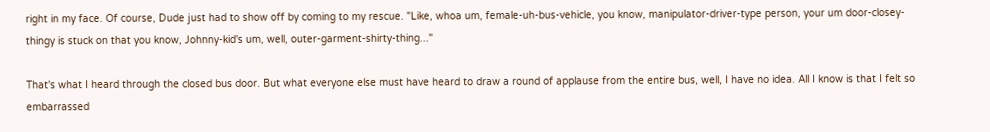right in my face. Of course, Dude just had to show off by coming to my rescue. "Like, whoa um, female-uh-bus-vehicle, you know, manipulator-driver-type person, your um door-closey-thingy is stuck on that you know, Johnny-kid's um, well, outer-garment-shirty-thing..."

That's what I heard through the closed bus door. But what everyone else must have heard to draw a round of applause from the entire bus, well, I have no idea. All I know is that I felt so embarrassed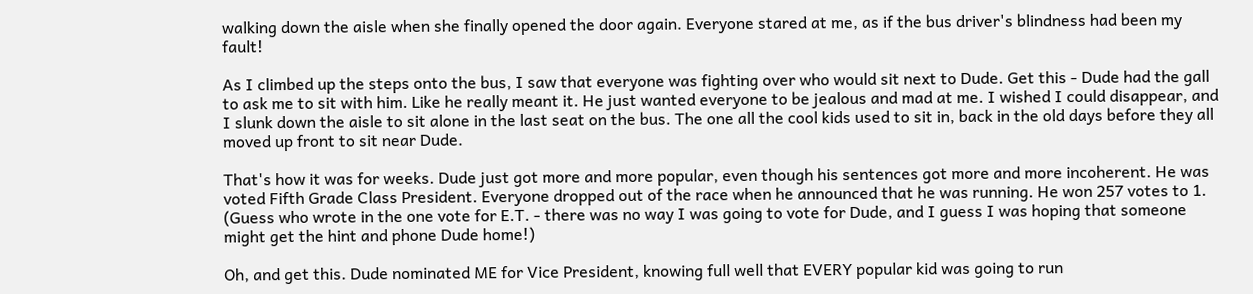walking down the aisle when she finally opened the door again. Everyone stared at me, as if the bus driver's blindness had been my fault!

As I climbed up the steps onto the bus, I saw that everyone was fighting over who would sit next to Dude. Get this - Dude had the gall to ask me to sit with him. Like he really meant it. He just wanted everyone to be jealous and mad at me. I wished I could disappear, and I slunk down the aisle to sit alone in the last seat on the bus. The one all the cool kids used to sit in, back in the old days before they all moved up front to sit near Dude.

That's how it was for weeks. Dude just got more and more popular, even though his sentences got more and more incoherent. He was voted Fifth Grade Class President. Everyone dropped out of the race when he announced that he was running. He won 257 votes to 1. (Guess who wrote in the one vote for E.T. - there was no way I was going to vote for Dude, and I guess I was hoping that someone might get the hint and phone Dude home!)

Oh, and get this. Dude nominated ME for Vice President, knowing full well that EVERY popular kid was going to run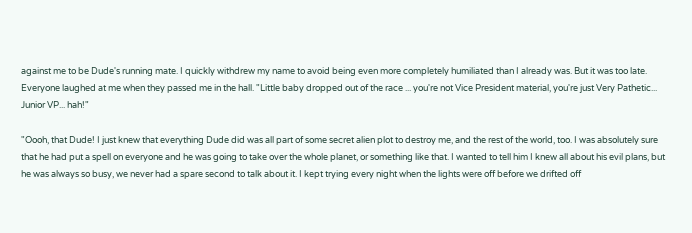against me to be Dude's running mate. I quickly withdrew my name to avoid being even more completely humiliated than I already was. But it was too late. Everyone laughed at me when they passed me in the hall. "Little baby dropped out of the race ... you're not Vice President material, you're just Very Pathetic... Junior VP... hah!"

"Oooh, that Dude! I just knew that everything Dude did was all part of some secret alien plot to destroy me, and the rest of the world, too. I was absolutely sure that he had put a spell on everyone and he was going to take over the whole planet, or something like that. I wanted to tell him I knew all about his evil plans, but he was always so busy, we never had a spare second to talk about it. I kept trying every night when the lights were off before we drifted off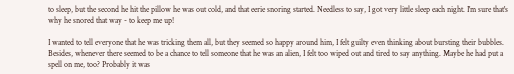to sleep, but the second he hit the pillow he was out cold, and that eerie snoring started. Needless to say, I got very little sleep each night. I'm sure that's why he snored that way - to keep me up!

I wanted to tell everyone that he was tricking them all, but they seemed so happy around him, I felt guilty even thinking about bursting their bubbles. Besides, whenever there seemed to be a chance to tell someone that he was an alien, I felt too wiped out and tired to say anything. Maybe he had put a spell on me, too? Probably it was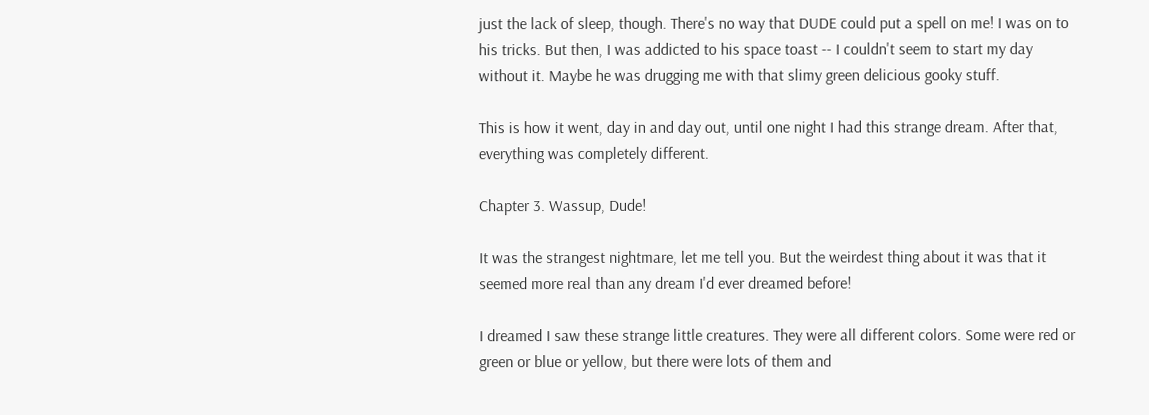just the lack of sleep, though. There's no way that DUDE could put a spell on me! I was on to his tricks. But then, I was addicted to his space toast -- I couldn't seem to start my day without it. Maybe he was drugging me with that slimy green delicious gooky stuff.

This is how it went, day in and day out, until one night I had this strange dream. After that, everything was completely different.

Chapter 3. Wassup, Dude!

It was the strangest nightmare, let me tell you. But the weirdest thing about it was that it seemed more real than any dream I'd ever dreamed before!

I dreamed I saw these strange little creatures. They were all different colors. Some were red or green or blue or yellow, but there were lots of them and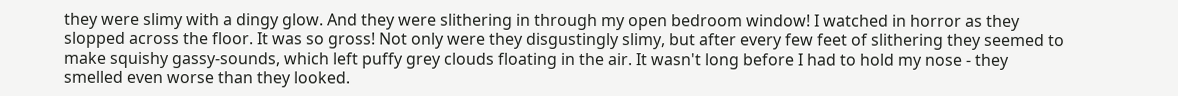they were slimy with a dingy glow. And they were slithering in through my open bedroom window! I watched in horror as they slopped across the floor. It was so gross! Not only were they disgustingly slimy, but after every few feet of slithering they seemed to make squishy gassy-sounds, which left puffy grey clouds floating in the air. It wasn't long before I had to hold my nose - they smelled even worse than they looked.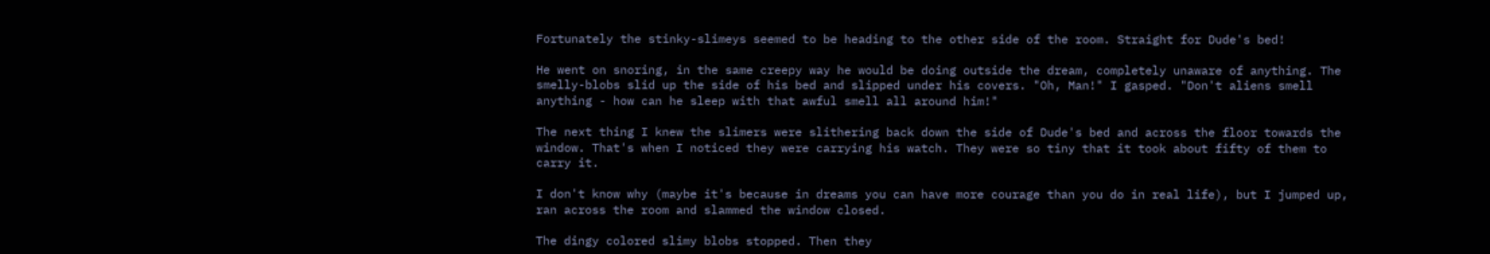Fortunately the stinky-slimeys seemed to be heading to the other side of the room. Straight for Dude's bed!

He went on snoring, in the same creepy way he would be doing outside the dream, completely unaware of anything. The smelly-blobs slid up the side of his bed and slipped under his covers. "Oh, Man!" I gasped. "Don't aliens smell anything - how can he sleep with that awful smell all around him!"

The next thing I knew the slimers were slithering back down the side of Dude's bed and across the floor towards the window. That's when I noticed they were carrying his watch. They were so tiny that it took about fifty of them to carry it.

I don't know why (maybe it's because in dreams you can have more courage than you do in real life), but I jumped up, ran across the room and slammed the window closed.

The dingy colored slimy blobs stopped. Then they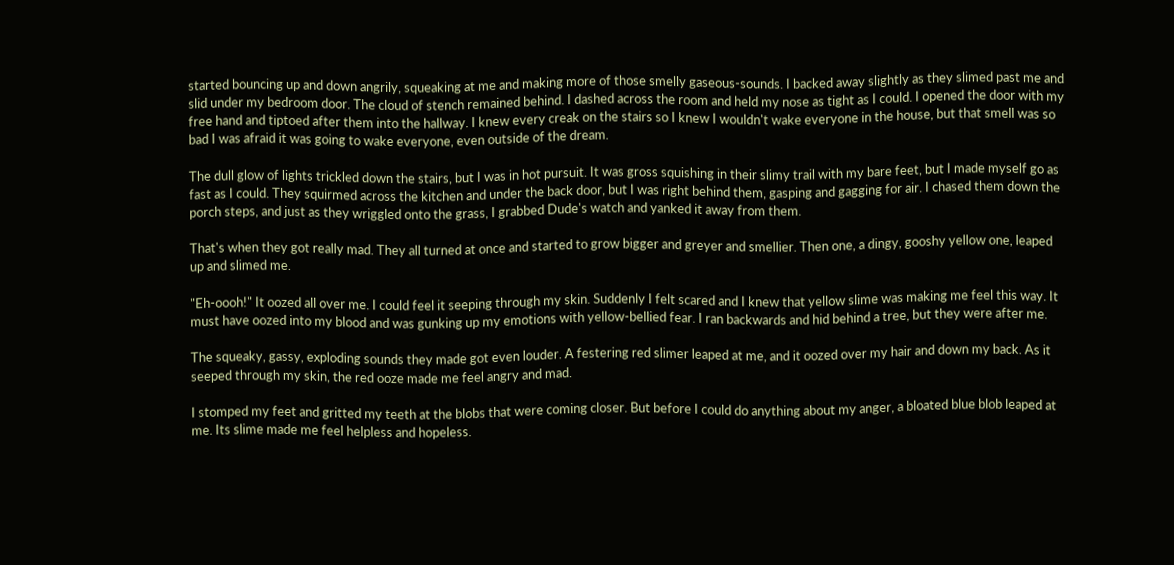started bouncing up and down angrily, squeaking at me and making more of those smelly gaseous-sounds. I backed away slightly as they slimed past me and slid under my bedroom door. The cloud of stench remained behind. I dashed across the room and held my nose as tight as I could. I opened the door with my free hand and tiptoed after them into the hallway. I knew every creak on the stairs so I knew I wouldn't wake everyone in the house, but that smell was so bad I was afraid it was going to wake everyone, even outside of the dream.

The dull glow of lights trickled down the stairs, but I was in hot pursuit. It was gross squishing in their slimy trail with my bare feet, but I made myself go as fast as I could. They squirmed across the kitchen and under the back door, but I was right behind them, gasping and gagging for air. I chased them down the porch steps, and just as they wriggled onto the grass, I grabbed Dude's watch and yanked it away from them.

That's when they got really mad. They all turned at once and started to grow bigger and greyer and smellier. Then one, a dingy, gooshy yellow one, leaped up and slimed me.

"Eh-oooh!" It oozed all over me. I could feel it seeping through my skin. Suddenly I felt scared and I knew that yellow slime was making me feel this way. It must have oozed into my blood and was gunking up my emotions with yellow-bellied fear. I ran backwards and hid behind a tree, but they were after me.

The squeaky, gassy, exploding sounds they made got even louder. A festering red slimer leaped at me, and it oozed over my hair and down my back. As it seeped through my skin, the red ooze made me feel angry and mad.

I stomped my feet and gritted my teeth at the blobs that were coming closer. But before I could do anything about my anger, a bloated blue blob leaped at me. Its slime made me feel helpless and hopeless.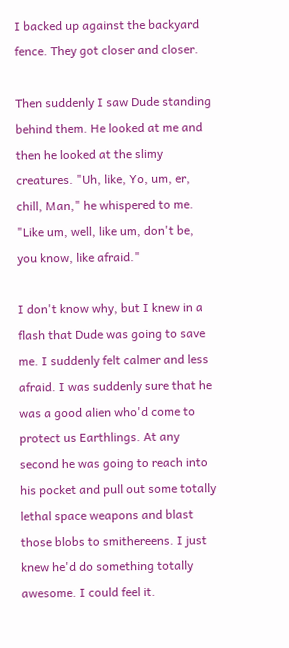I backed up against the backyard fence. They got closer and closer.

Then suddenly I saw Dude standing behind them. He looked at me and then he looked at the slimy creatures. "Uh, like, Yo, um, er, chill, Man," he whispered to me. "Like um, well, like um, don't be, you know, like afraid."

I don't know why, but I knew in a flash that Dude was going to save me. I suddenly felt calmer and less afraid. I was suddenly sure that he was a good alien who'd come to protect us Earthlings. At any second he was going to reach into his pocket and pull out some totally lethal space weapons and blast those blobs to smithereens. I just knew he'd do something totally awesome. I could feel it.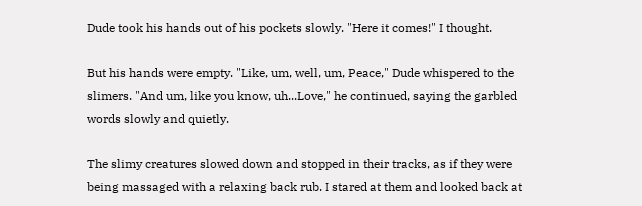Dude took his hands out of his pockets slowly. "Here it comes!" I thought.

But his hands were empty. "Like, um, well, um, Peace," Dude whispered to the slimers. "And um, like you know, uh...Love," he continued, saying the garbled words slowly and quietly.

The slimy creatures slowed down and stopped in their tracks, as if they were being massaged with a relaxing back rub. I stared at them and looked back at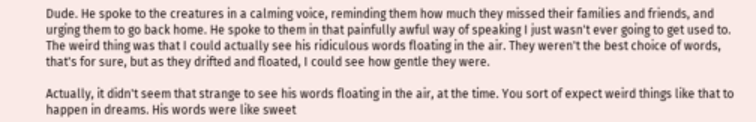Dude. He spoke to the creatures in a calming voice, reminding them how much they missed their families and friends, and urging them to go back home. He spoke to them in that painfully awful way of speaking I just wasn't ever going to get used to. The weird thing was that I could actually see his ridiculous words floating in the air. They weren't the best choice of words, that's for sure, but as they drifted and floated, I could see how gentle they were.

Actually, it didn't seem that strange to see his words floating in the air, at the time. You sort of expect weird things like that to happen in dreams. His words were like sweet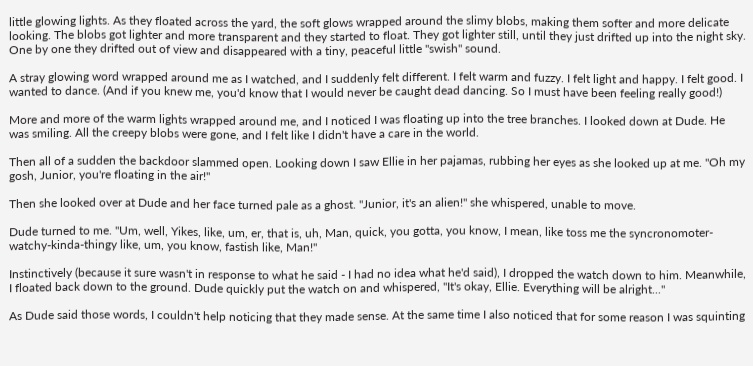little glowing lights. As they floated across the yard, the soft glows wrapped around the slimy blobs, making them softer and more delicate looking. The blobs got lighter and more transparent and they started to float. They got lighter still, until they just drifted up into the night sky. One by one they drifted out of view and disappeared with a tiny, peaceful little "swish" sound.

A stray glowing word wrapped around me as I watched, and I suddenly felt different. I felt warm and fuzzy. I felt light and happy. I felt good. I wanted to dance. (And if you knew me, you'd know that I would never be caught dead dancing. So I must have been feeling really good!)

More and more of the warm lights wrapped around me, and I noticed I was floating up into the tree branches. I looked down at Dude. He was smiling. All the creepy blobs were gone, and I felt like I didn't have a care in the world.

Then all of a sudden the backdoor slammed open. Looking down I saw Ellie in her pajamas, rubbing her eyes as she looked up at me. "Oh my gosh, Junior, you're floating in the air!"

Then she looked over at Dude and her face turned pale as a ghost. "Junior, it's an alien!" she whispered, unable to move.

Dude turned to me. "Um, well, Yikes, like, um, er, that is, uh, Man, quick, you gotta, you know, I mean, like toss me the syncronomoter-watchy-kinda-thingy like, um, you know, fastish like, Man!"

Instinctively (because it sure wasn't in response to what he said - I had no idea what he'd said), I dropped the watch down to him. Meanwhile, I floated back down to the ground. Dude quickly put the watch on and whispered, "It's okay, Ellie. Everything will be alright..."

As Dude said those words, I couldn't help noticing that they made sense. At the same time I also noticed that for some reason I was squinting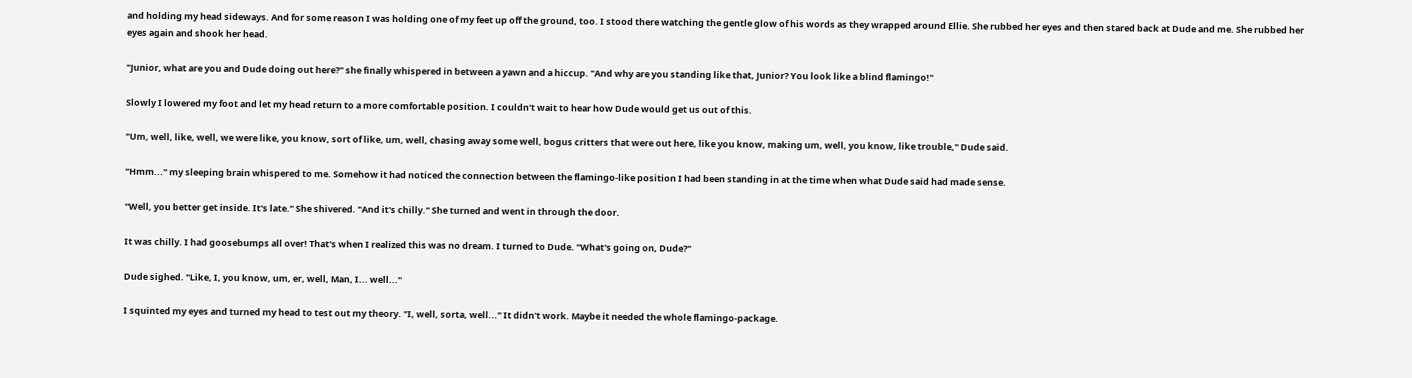and holding my head sideways. And for some reason I was holding one of my feet up off the ground, too. I stood there watching the gentle glow of his words as they wrapped around Ellie. She rubbed her eyes and then stared back at Dude and me. She rubbed her eyes again and shook her head.

"Junior, what are you and Dude doing out here?" she finally whispered in between a yawn and a hiccup. "And why are you standing like that, Junior? You look like a blind flamingo!"

Slowly I lowered my foot and let my head return to a more comfortable position. I couldn't wait to hear how Dude would get us out of this.

"Um, well, like, well, we were like, you know, sort of like, um, well, chasing away some well, bogus critters that were out here, like you know, making um, well, you know, like trouble," Dude said.

"Hmm..." my sleeping brain whispered to me. Somehow it had noticed the connection between the flamingo-like position I had been standing in at the time when what Dude said had made sense.

"Well, you better get inside. It's late." She shivered. "And it's chilly." She turned and went in through the door.

It was chilly. I had goosebumps all over! That's when I realized this was no dream. I turned to Dude. "What's going on, Dude?"

Dude sighed. "Like, I, you know, um, er, well, Man, I... well..."

I squinted my eyes and turned my head to test out my theory. "I, well, sorta, well..." It didn't work. Maybe it needed the whole flamingo-package.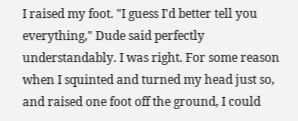I raised my foot. "I guess I'd better tell you everything," Dude said perfectly understandably. I was right. For some reason when I squinted and turned my head just so, and raised one foot off the ground, I could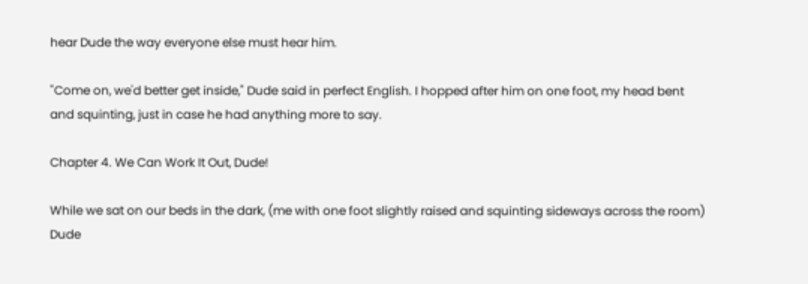hear Dude the way everyone else must hear him.

"Come on, we'd better get inside," Dude said in perfect English. I hopped after him on one foot, my head bent and squinting, just in case he had anything more to say.

Chapter 4. We Can Work It Out, Dude!

While we sat on our beds in the dark, (me with one foot slightly raised and squinting sideways across the room) Dude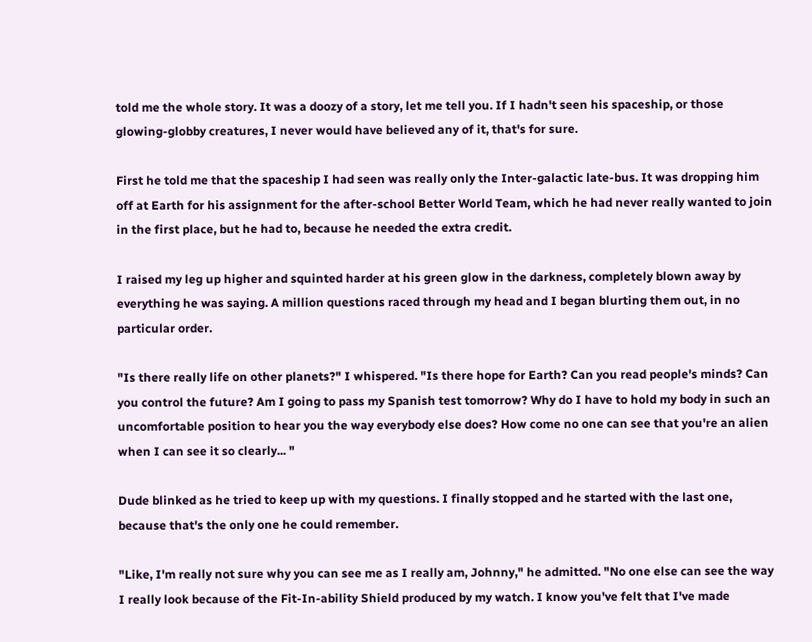told me the whole story. It was a doozy of a story, let me tell you. If I hadn't seen his spaceship, or those glowing-globby creatures, I never would have believed any of it, that's for sure.

First he told me that the spaceship I had seen was really only the Inter-galactic late-bus. It was dropping him off at Earth for his assignment for the after-school Better World Team, which he had never really wanted to join in the first place, but he had to, because he needed the extra credit.

I raised my leg up higher and squinted harder at his green glow in the darkness, completely blown away by everything he was saying. A million questions raced through my head and I began blurting them out, in no particular order.

"Is there really life on other planets?" I whispered. "Is there hope for Earth? Can you read people's minds? Can you control the future? Am I going to pass my Spanish test tomorrow? Why do I have to hold my body in such an uncomfortable position to hear you the way everybody else does? How come no one can see that you're an alien when I can see it so clearly... "

Dude blinked as he tried to keep up with my questions. I finally stopped and he started with the last one, because that's the only one he could remember.

"Like, I'm really not sure why you can see me as I really am, Johnny," he admitted. "No one else can see the way I really look because of the Fit-In-ability Shield produced by my watch. I know you've felt that I've made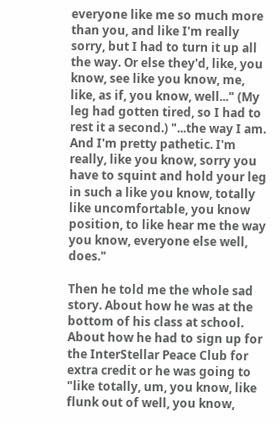everyone like me so much more than you, and like I'm really sorry, but I had to turn it up all the way. Or else they'd, like, you know, see like you know, me, like, as if, you know, well..." (My leg had gotten tired, so I had to rest it a second.) "...the way I am. And I'm pretty pathetic. I'm really, like you know, sorry you have to squint and hold your leg in such a like you know, totally like uncomfortable, you know position, to like hear me the way you know, everyone else well, does."

Then he told me the whole sad story. About how he was at the bottom of his class at school. About how he had to sign up for the InterStellar Peace Club for extra credit or he was going to "like totally, um, you know, like flunk out of well, you know,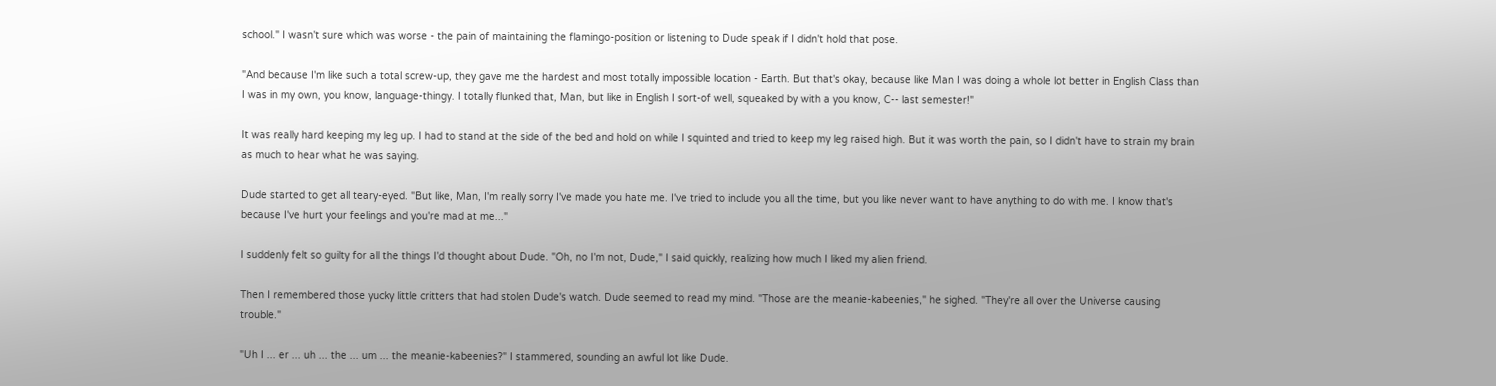school." I wasn't sure which was worse - the pain of maintaining the flamingo-position or listening to Dude speak if I didn't hold that pose.

"And because I'm like such a total screw-up, they gave me the hardest and most totally impossible location - Earth. But that's okay, because like Man I was doing a whole lot better in English Class than I was in my own, you know, language-thingy. I totally flunked that, Man, but like in English I sort-of well, squeaked by with a you know, C-- last semester!"

It was really hard keeping my leg up. I had to stand at the side of the bed and hold on while I squinted and tried to keep my leg raised high. But it was worth the pain, so I didn't have to strain my brain as much to hear what he was saying.

Dude started to get all teary-eyed. "But like, Man, I'm really sorry I've made you hate me. I've tried to include you all the time, but you like never want to have anything to do with me. I know that's because I've hurt your feelings and you're mad at me..."

I suddenly felt so guilty for all the things I'd thought about Dude. "Oh, no I'm not, Dude," I said quickly, realizing how much I liked my alien friend.

Then I remembered those yucky little critters that had stolen Dude's watch. Dude seemed to read my mind. "Those are the meanie-kabeenies," he sighed. "They're all over the Universe causing trouble."

"Uh I ... er ... uh ... the ... um ... the meanie-kabeenies?" I stammered, sounding an awful lot like Dude.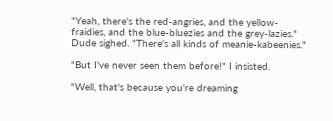"Yeah, there's the red-angries, and the yellow-fraidies, and the blue-bluezies and the grey-lazies." Dude sighed. "There's all kinds of meanie-kabeenies."

"But I've never seen them before!" I insisted.

"Well, that's because you're dreaming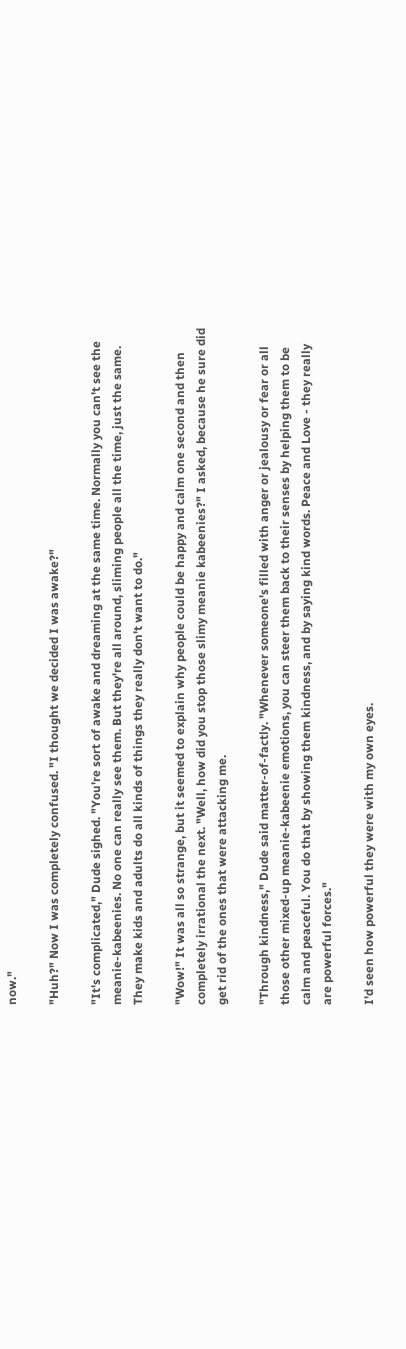now."

"Huh?" Now I was completely confused. "I thought we decided I was awake?"

"It's complicated," Dude sighed. "You're sort of awake and dreaming at the same time. Normally you can't see the meanie-kabeenies. No one can really see them. But they're all around, sliming people all the time, just the same. They make kids and adults do all kinds of things they really don't want to do."

"Wow!" It was all so strange, but it seemed to explain why people could be happy and calm one second and then completely irrational the next. "Well, how did you stop those slimy meanie kabeenies?" I asked, because he sure did get rid of the ones that were attacking me.

"Through kindness," Dude said matter-of-factly. "Whenever someone's filled with anger or jealousy or fear or all those other mixed-up meanie-kabeenie emotions, you can steer them back to their senses by helping them to be calm and peaceful. You do that by showing them kindness, and by saying kind words. Peace and Love - they really are powerful forces."

I'd seen how powerful they were with my own eyes.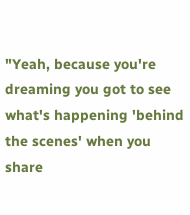"Yeah, because you're dreaming you got to see what's happening 'behind the scenes' when you share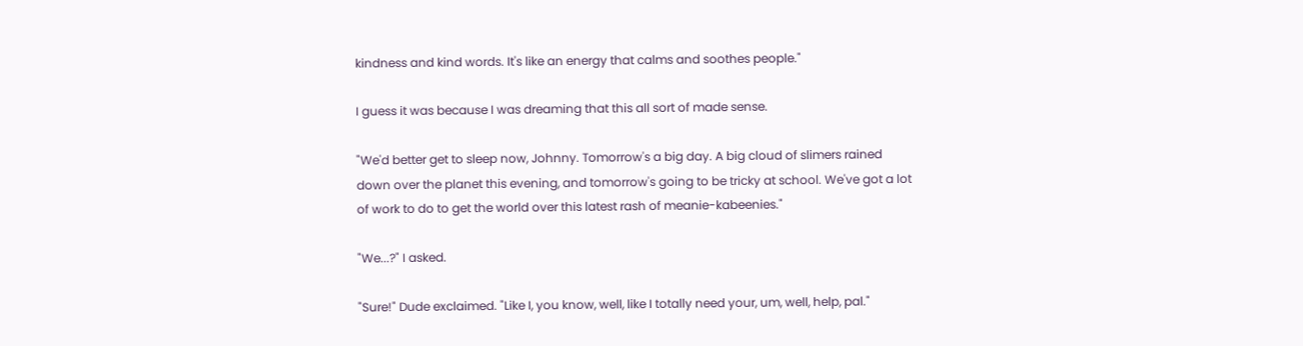kindness and kind words. It's like an energy that calms and soothes people."

I guess it was because I was dreaming that this all sort of made sense.

"We'd better get to sleep now, Johnny. Tomorrow's a big day. A big cloud of slimers rained down over the planet this evening, and tomorrow's going to be tricky at school. We've got a lot of work to do to get the world over this latest rash of meanie-kabeenies."

"We...?" I asked.

"Sure!" Dude exclaimed. "Like I, you know, well, like I totally need your, um, well, help, pal."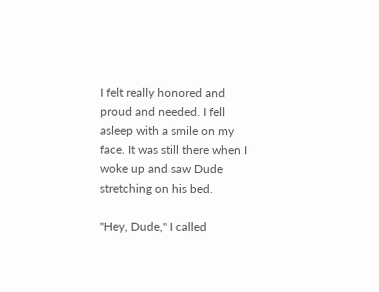I felt really honored and proud and needed. I fell asleep with a smile on my face. It was still there when I woke up and saw Dude stretching on his bed.

"Hey, Dude," I called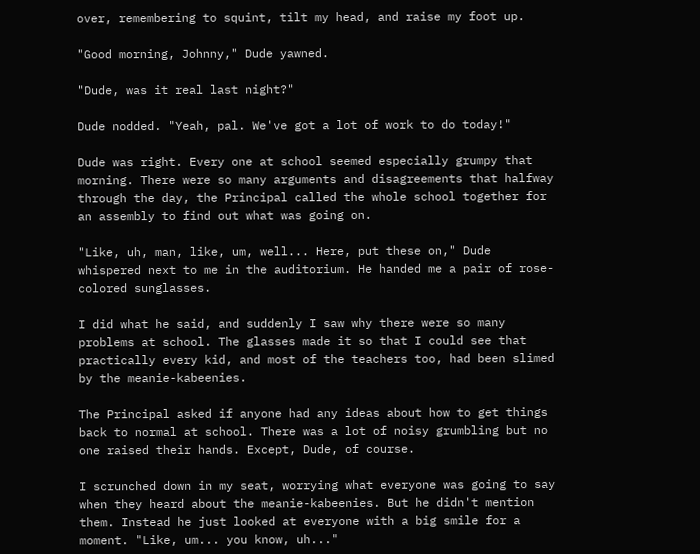over, remembering to squint, tilt my head, and raise my foot up.

"Good morning, Johnny," Dude yawned.

"Dude, was it real last night?"

Dude nodded. "Yeah, pal. We've got a lot of work to do today!"

Dude was right. Every one at school seemed especially grumpy that morning. There were so many arguments and disagreements that halfway through the day, the Principal called the whole school together for an assembly to find out what was going on.

"Like, uh, man, like, um, well... Here, put these on," Dude whispered next to me in the auditorium. He handed me a pair of rose-colored sunglasses.

I did what he said, and suddenly I saw why there were so many problems at school. The glasses made it so that I could see that practically every kid, and most of the teachers too, had been slimed by the meanie-kabeenies.

The Principal asked if anyone had any ideas about how to get things back to normal at school. There was a lot of noisy grumbling but no one raised their hands. Except, Dude, of course.

I scrunched down in my seat, worrying what everyone was going to say when they heard about the meanie-kabeenies. But he didn't mention them. Instead he just looked at everyone with a big smile for a moment. "Like, um... you know, uh..."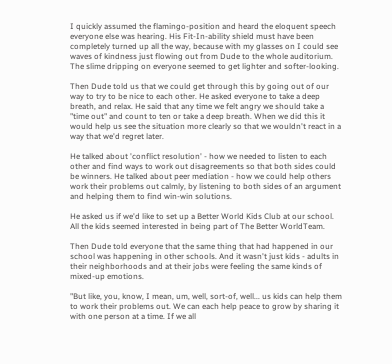I quickly assumed the flamingo-position and heard the eloquent speech everyone else was hearing. His Fit-In-ability shield must have been completely turned up all the way, because with my glasses on I could see waves of kindness just flowing out from Dude to the whole auditorium. The slime dripping on everyone seemed to get lighter and softer-looking.

Then Dude told us that we could get through this by going out of our way to try to be nice to each other. He asked everyone to take a deep breath, and relax. He said that any time we felt angry we should take a "time out" and count to ten or take a deep breath. When we did this it would help us see the situation more clearly so that we wouldn't react in a way that we'd regret later.

He talked about 'conflict resolution' - how we needed to listen to each other and find ways to work out disagreements so that both sides could be winners. He talked about peer mediation - how we could help others work their problems out calmly, by listening to both sides of an argument and helping them to find win-win solutions.

He asked us if we'd like to set up a Better World Kids Club at our school. All the kids seemed interested in being part of The Better WorldTeam.

Then Dude told everyone that the same thing that had happened in our school was happening in other schools. And it wasn't just kids - adults in their neighborhoods and at their jobs were feeling the same kinds of mixed-up emotions.

"But like, you, know, I mean, um, well, sort-of, well... us kids can help them to work their problems out. We can each help peace to grow by sharing it with one person at a time. If we all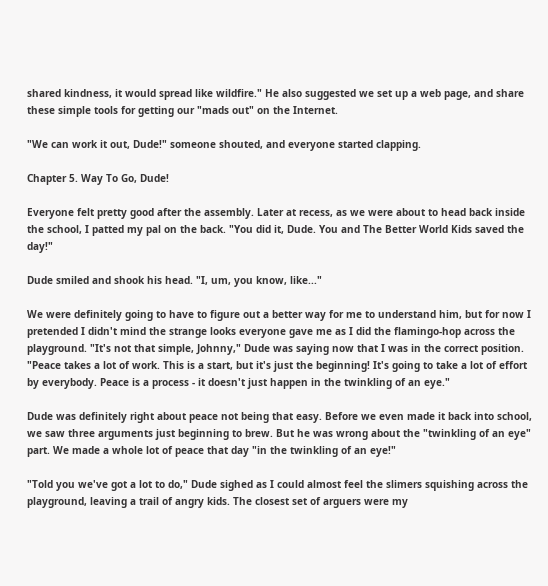shared kindness, it would spread like wildfire." He also suggested we set up a web page, and share these simple tools for getting our "mads out" on the Internet.

"We can work it out, Dude!" someone shouted, and everyone started clapping.

Chapter 5. Way To Go, Dude!

Everyone felt pretty good after the assembly. Later at recess, as we were about to head back inside the school, I patted my pal on the back. "You did it, Dude. You and The Better World Kids saved the day!"

Dude smiled and shook his head. "I, um, you know, like..."

We were definitely going to have to figure out a better way for me to understand him, but for now I pretended I didn't mind the strange looks everyone gave me as I did the flamingo-hop across the playground. "It's not that simple, Johnny," Dude was saying now that I was in the correct position. "Peace takes a lot of work. This is a start, but it's just the beginning! It's going to take a lot of effort by everybody. Peace is a process - it doesn't just happen in the twinkling of an eye."

Dude was definitely right about peace not being that easy. Before we even made it back into school, we saw three arguments just beginning to brew. But he was wrong about the "twinkling of an eye" part. We made a whole lot of peace that day "in the twinkling of an eye!"

"Told you we've got a lot to do," Dude sighed as I could almost feel the slimers squishing across the playground, leaving a trail of angry kids. The closest set of arguers were my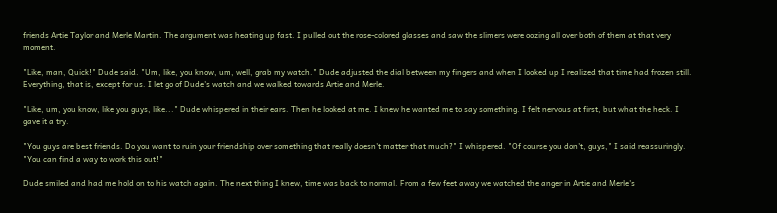friends Artie Taylor and Merle Martin. The argument was heating up fast. I pulled out the rose-colored glasses and saw the slimers were oozing all over both of them at that very moment.

"Like, man, Quick!" Dude said. "Um, like, you know, um, well, grab my watch." Dude adjusted the dial between my fingers and when I looked up I realized that time had frozen still. Everything, that is, except for us. I let go of Dude's watch and we walked towards Artie and Merle.

"Like, um, you know, like you guys, like..." Dude whispered in their ears. Then he looked at me. I knew he wanted me to say something. I felt nervous at first, but what the heck. I gave it a try.

"You guys are best friends. Do you want to ruin your friendship over something that really doesn't matter that much?" I whispered. "Of course you don't, guys," I said reassuringly. "You can find a way to work this out!"

Dude smiled and had me hold on to his watch again. The next thing I knew, time was back to normal. From a few feet away we watched the anger in Artie and Merle's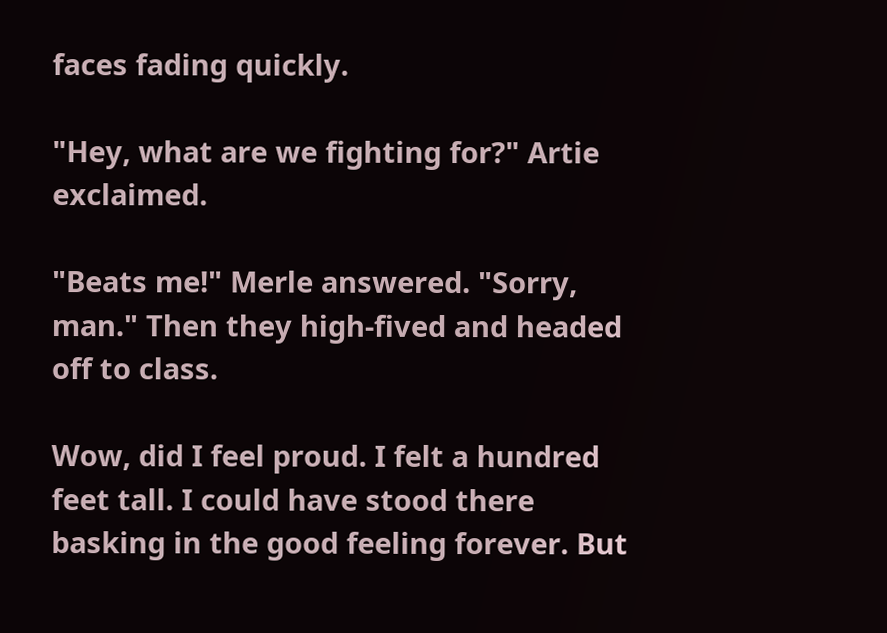faces fading quickly.

"Hey, what are we fighting for?" Artie exclaimed.

"Beats me!" Merle answered. "Sorry, man." Then they high-fived and headed off to class.

Wow, did I feel proud. I felt a hundred feet tall. I could have stood there basking in the good feeling forever. But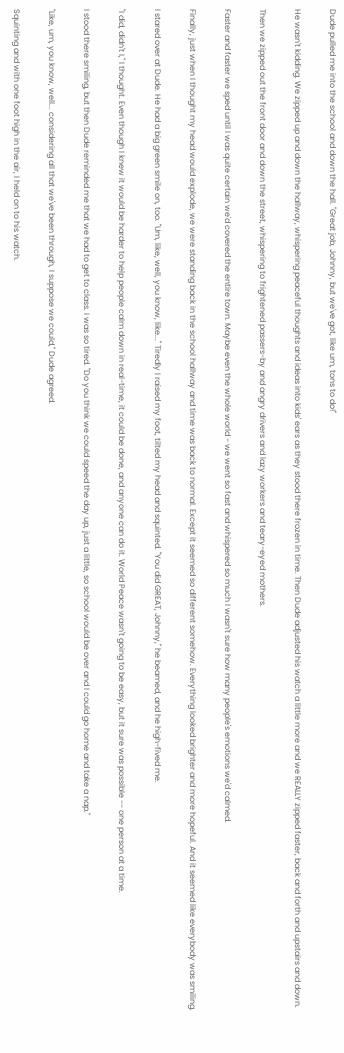Dude pulled me into the school and down the hall. "Great job, Johnny, but we've got, like um, tons to do!"

He wasn't kidding. We zipped up and down the hallway, whispering peaceful thoughts and ideas into kids' ears as they stood there frozen in time. Then Dude adjusted his watch a little more and we REALLY zipped faster, back and forth and upstairs and down.

Then we zipped out the front door and down the street, whispering to frightened passers-by and angry drivers and lazy workers and teary-eyed mothers.

Faster and faster we sped until I was quite certain we'd covered the entire town. Maybe even the whole world - we went so fast and whispered so much I wasn't sure how many people's emotions we'd calmed.

Finally, just when I thought my head would explode, we were standing back in the school hallway and time was back to normal. Except it seemed so different somehow. Everything looked brighter and more hopeful. And it seemed like everybody was smiling.

I stared over at Dude. He had a big green smile on, too. "Um, like, well, you know, like..." Tiredly I raised my foot, tilted my head and squinted. "You did GREAT, Johnny," he beamed, and he high-fived me.

"I did, didn't I," I thought. Even though I knew it would be harder to help people calm down in real-time, it could be done, and anyone can do it. World Peace wasn't going to be easy, but it sure was possible -- one person at a time.

I stood there smiling, but then Dude reminded me that we had to get to class. I was so tired. "Do you think we could speed the day up, just a little, so school would be over and I could go home and take a nap."

"Like, um, you know, well... considering all that we've been through, I suppose we could," Dude agreed.

Squinting and with one foot high in the air, I held on to his watch.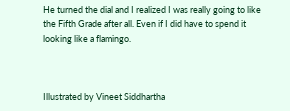He turned the dial and I realized I was really going to like the Fifth Grade after all. Even if I did have to spend it looking like a flamingo.



Illustrated by Vineet Siddhartha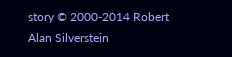story © 2000-2014 Robert Alan Silverstein